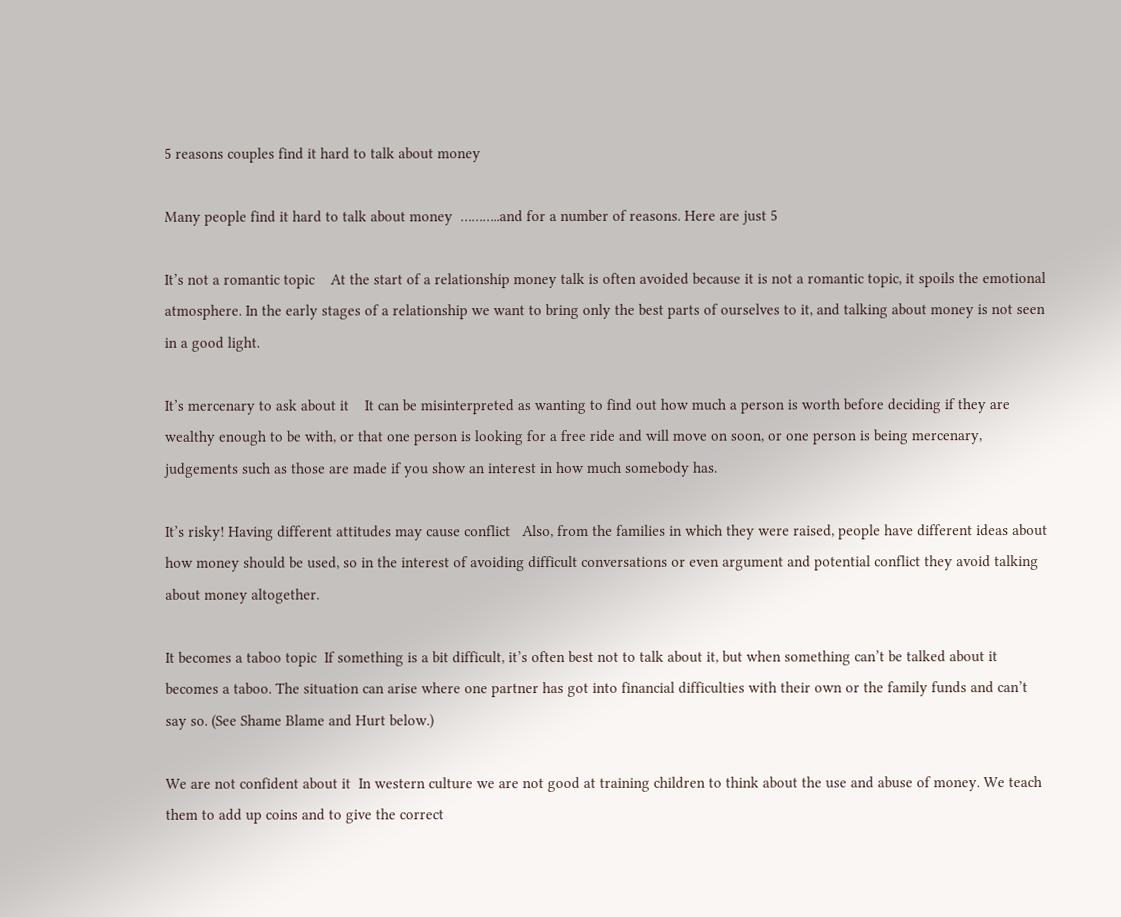5 reasons couples find it hard to talk about money

Many people find it hard to talk about money  ………..and for a number of reasons. Here are just 5

It’s not a romantic topic    At the start of a relationship money talk is often avoided because it is not a romantic topic, it spoils the emotional atmosphere. In the early stages of a relationship we want to bring only the best parts of ourselves to it, and talking about money is not seen in a good light.

It’s mercenary to ask about it    It can be misinterpreted as wanting to find out how much a person is worth before deciding if they are wealthy enough to be with, or that one person is looking for a free ride and will move on soon, or one person is being mercenary, judgements such as those are made if you show an interest in how much somebody has.

It’s risky! Having different attitudes may cause conflict   Also, from the families in which they were raised, people have different ideas about how money should be used, so in the interest of avoiding difficult conversations or even argument and potential conflict they avoid talking about money altogether.

It becomes a taboo topic  If something is a bit difficult, it’s often best not to talk about it, but when something can’t be talked about it becomes a taboo. The situation can arise where one partner has got into financial difficulties with their own or the family funds and can’t say so. (See Shame Blame and Hurt below.)

We are not confident about it  In western culture we are not good at training children to think about the use and abuse of money. We teach them to add up coins and to give the correct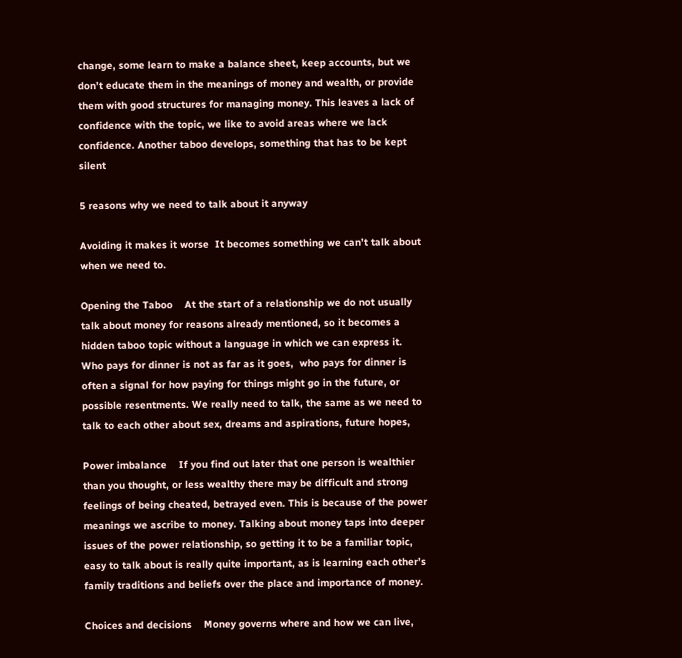change, some learn to make a balance sheet, keep accounts, but we don’t educate them in the meanings of money and wealth, or provide them with good structures for managing money. This leaves a lack of confidence with the topic, we like to avoid areas where we lack confidence. Another taboo develops, something that has to be kept silent

5 reasons why we need to talk about it anyway

Avoiding it makes it worse  It becomes something we can’t talk about when we need to.

Opening the Taboo    At the start of a relationship we do not usually talk about money for reasons already mentioned, so it becomes a hidden taboo topic without a language in which we can express it. Who pays for dinner is not as far as it goes,  who pays for dinner is often a signal for how paying for things might go in the future, or possible resentments. We really need to talk, the same as we need to talk to each other about sex, dreams and aspirations, future hopes,

Power imbalance    If you find out later that one person is wealthier than you thought, or less wealthy there may be difficult and strong feelings of being cheated, betrayed even. This is because of the power meanings we ascribe to money. Talking about money taps into deeper issues of the power relationship, so getting it to be a familiar topic, easy to talk about is really quite important, as is learning each other’s family traditions and beliefs over the place and importance of money.

Choices and decisions    Money governs where and how we can live,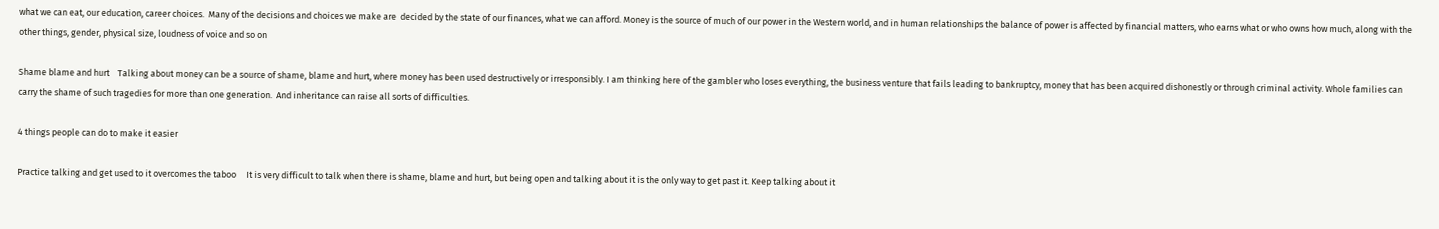what we can eat, our education, career choices.  Many of the decisions and choices we make are  decided by the state of our finances, what we can afford. Money is the source of much of our power in the Western world, and in human relationships the balance of power is affected by financial matters, who earns what or who owns how much, along with the other things, gender, physical size, loudness of voice and so on

Shame blame and hurt    Talking about money can be a source of shame, blame and hurt, where money has been used destructively or irresponsibly. I am thinking here of the gambler who loses everything, the business venture that fails leading to bankruptcy, money that has been acquired dishonestly or through criminal activity. Whole families can carry the shame of such tragedies for more than one generation.  And inheritance can raise all sorts of difficulties.

4 things people can do to make it easier

Practice talking and get used to it overcomes the taboo     It is very difficult to talk when there is shame, blame and hurt, but being open and talking about it is the only way to get past it. Keep talking about it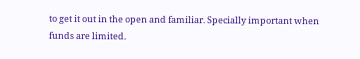to get it out in the open and familiar. Specially important when funds are limited.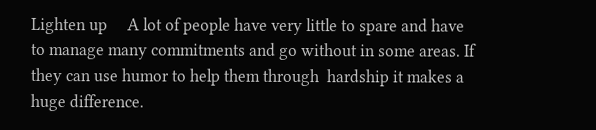Lighten up     A lot of people have very little to spare and have to manage many commitments and go without in some areas. If they can use humor to help them through  hardship it makes a huge difference.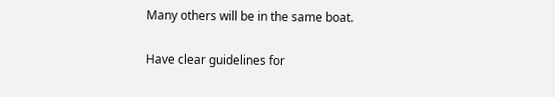Many others will be in the same boat.

Have clear guidelines for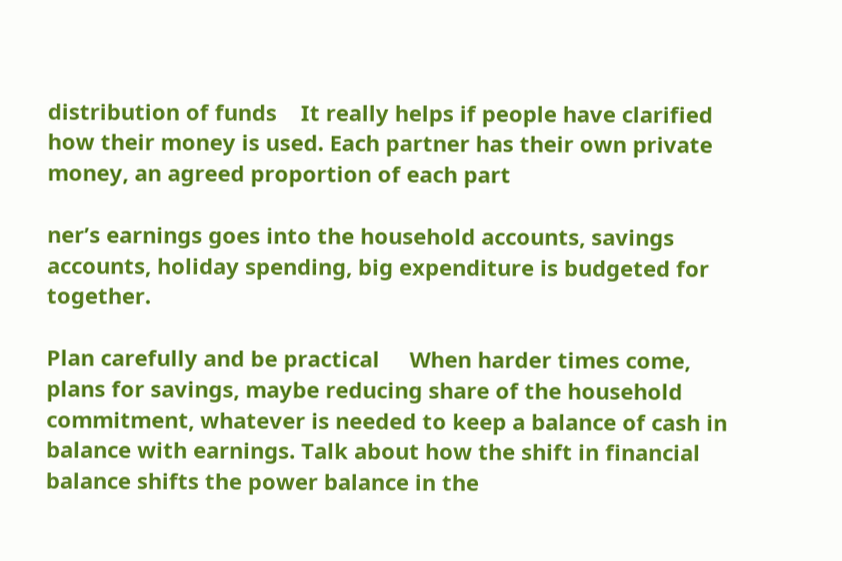distribution of funds    It really helps if people have clarified how their money is used. Each partner has their own private money, an agreed proportion of each part

ner’s earnings goes into the household accounts, savings accounts, holiday spending, big expenditure is budgeted for together.

Plan carefully and be practical     When harder times come, plans for savings, maybe reducing share of the household commitment, whatever is needed to keep a balance of cash in balance with earnings. Talk about how the shift in financial balance shifts the power balance in the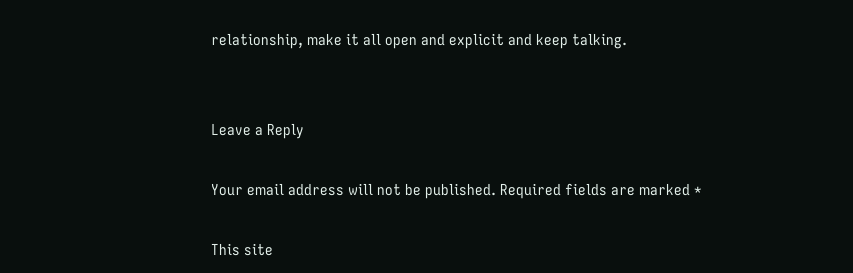relationship, make it all open and explicit and keep talking.


Leave a Reply

Your email address will not be published. Required fields are marked *

This site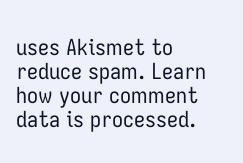uses Akismet to reduce spam. Learn how your comment data is processed.